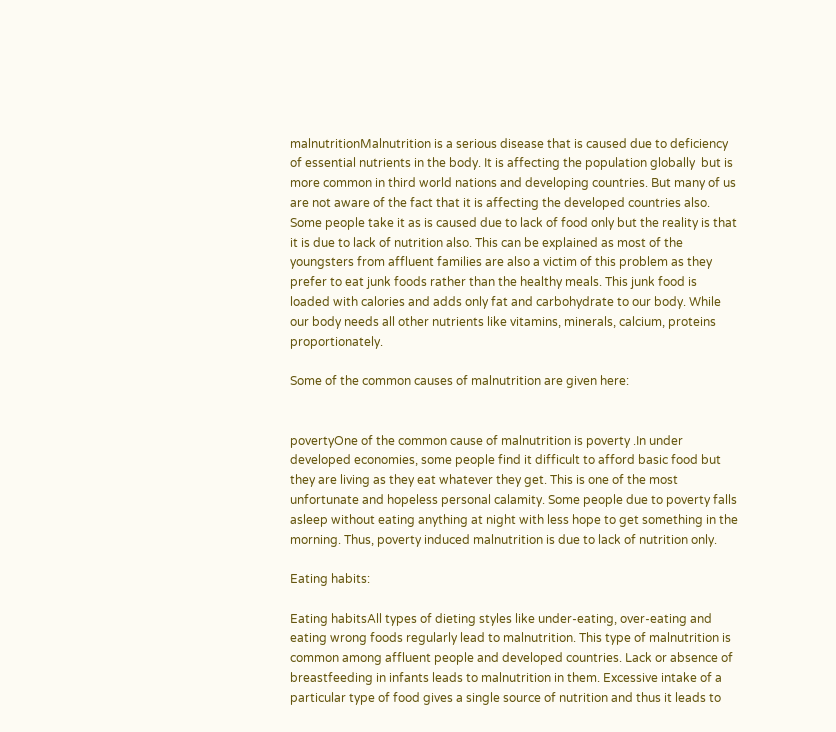malnutritionMalnutrition is a serious disease that is caused due to deficiency of essential nutrients in the body. It is affecting the population globally  but is more common in third world nations and developing countries. But many of us are not aware of the fact that it is affecting the developed countries also. Some people take it as is caused due to lack of food only but the reality is that it is due to lack of nutrition also. This can be explained as most of the youngsters from affluent families are also a victim of this problem as they prefer to eat junk foods rather than the healthy meals. This junk food is loaded with calories and adds only fat and carbohydrate to our body. While our body needs all other nutrients like vitamins, minerals, calcium, proteins proportionately.

Some of the common causes of malnutrition are given here:


povertyOne of the common cause of malnutrition is poverty .In under developed economies, some people find it difficult to afford basic food but they are living as they eat whatever they get. This is one of the most unfortunate and hopeless personal calamity. Some people due to poverty falls asleep without eating anything at night with less hope to get something in the morning. Thus, poverty induced malnutrition is due to lack of nutrition only.

Eating habits:

Eating habitsAll types of dieting styles like under-eating, over-eating and eating wrong foods regularly lead to malnutrition. This type of malnutrition is common among affluent people and developed countries. Lack or absence of breastfeeding in infants leads to malnutrition in them. Excessive intake of a particular type of food gives a single source of nutrition and thus it leads to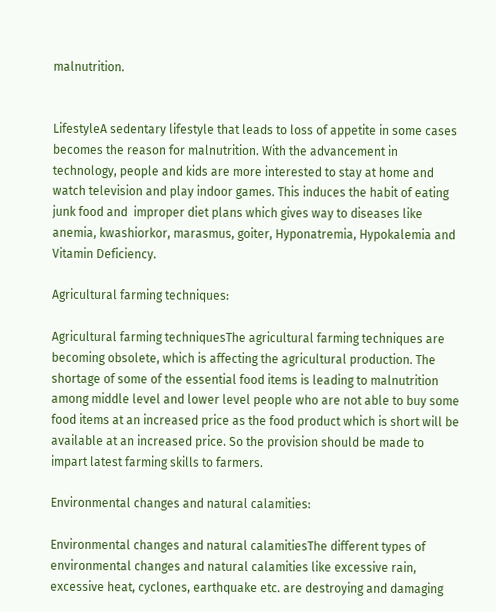malnutrition.


LifestyleA sedentary lifestyle that leads to loss of appetite in some cases becomes the reason for malnutrition. With the advancement in technology, people and kids are more interested to stay at home and watch television and play indoor games. This induces the habit of eating junk food and  improper diet plans which gives way to diseases like anemia, kwashiorkor, marasmus, goiter, Hyponatremia, Hypokalemia and Vitamin Deficiency.

Agricultural farming techniques:

Agricultural farming techniquesThe agricultural farming techniques are becoming obsolete, which is affecting the agricultural production. The shortage of some of the essential food items is leading to malnutrition among middle level and lower level people who are not able to buy some food items at an increased price as the food product which is short will be available at an increased price. So the provision should be made to impart latest farming skills to farmers.

Environmental changes and natural calamities:

Environmental changes and natural calamitiesThe different types of environmental changes and natural calamities like excessive rain, excessive heat, cyclones, earthquake etc. are destroying and damaging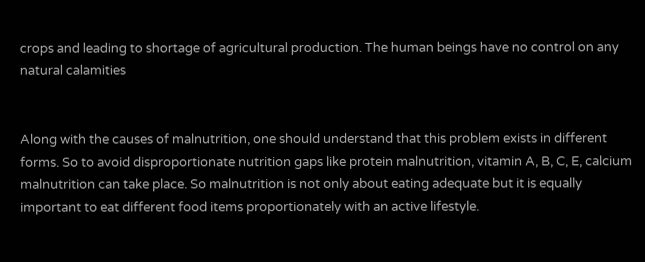crops and leading to shortage of agricultural production. The human beings have no control on any natural calamities


Along with the causes of malnutrition, one should understand that this problem exists in different forms. So to avoid disproportionate nutrition gaps like protein malnutrition, vitamin A, B, C, E, calcium malnutrition can take place. So malnutrition is not only about eating adequate but it is equally important to eat different food items proportionately with an active lifestyle.